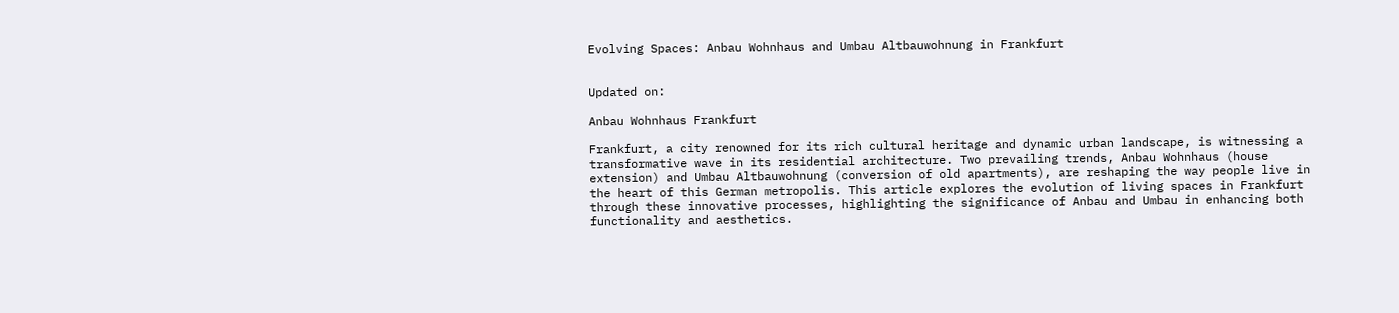Evolving Spaces: Anbau Wohnhaus and Umbau Altbauwohnung in Frankfurt


Updated on:

Anbau Wohnhaus Frankfurt

Frankfurt, a city renowned for its rich cultural heritage and dynamic urban landscape, is witnessing a transformative wave in its residential architecture. Two prevailing trends, Anbau Wohnhaus (house extension) and Umbau Altbauwohnung (conversion of old apartments), are reshaping the way people live in the heart of this German metropolis. This article explores the evolution of living spaces in Frankfurt through these innovative processes, highlighting the significance of Anbau and Umbau in enhancing both functionality and aesthetics.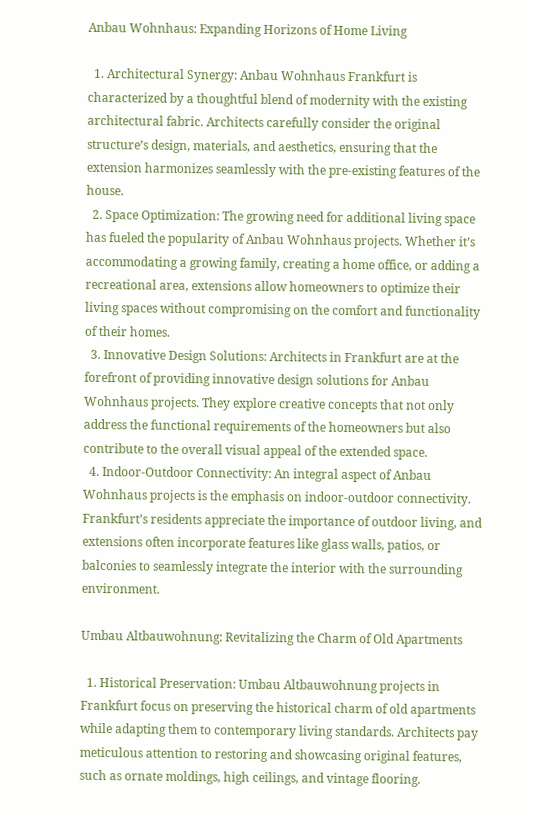Anbau Wohnhaus: Expanding Horizons of Home Living

  1. Architectural Synergy: Anbau Wohnhaus Frankfurt is characterized by a thoughtful blend of modernity with the existing architectural fabric. Architects carefully consider the original structure’s design, materials, and aesthetics, ensuring that the extension harmonizes seamlessly with the pre-existing features of the house.
  2. Space Optimization: The growing need for additional living space has fueled the popularity of Anbau Wohnhaus projects. Whether it’s accommodating a growing family, creating a home office, or adding a recreational area, extensions allow homeowners to optimize their living spaces without compromising on the comfort and functionality of their homes.
  3. Innovative Design Solutions: Architects in Frankfurt are at the forefront of providing innovative design solutions for Anbau Wohnhaus projects. They explore creative concepts that not only address the functional requirements of the homeowners but also contribute to the overall visual appeal of the extended space.
  4. Indoor-Outdoor Connectivity: An integral aspect of Anbau Wohnhaus projects is the emphasis on indoor-outdoor connectivity. Frankfurt’s residents appreciate the importance of outdoor living, and extensions often incorporate features like glass walls, patios, or balconies to seamlessly integrate the interior with the surrounding environment.

Umbau Altbauwohnung: Revitalizing the Charm of Old Apartments

  1. Historical Preservation: Umbau Altbauwohnung projects in Frankfurt focus on preserving the historical charm of old apartments while adapting them to contemporary living standards. Architects pay meticulous attention to restoring and showcasing original features, such as ornate moldings, high ceilings, and vintage flooring.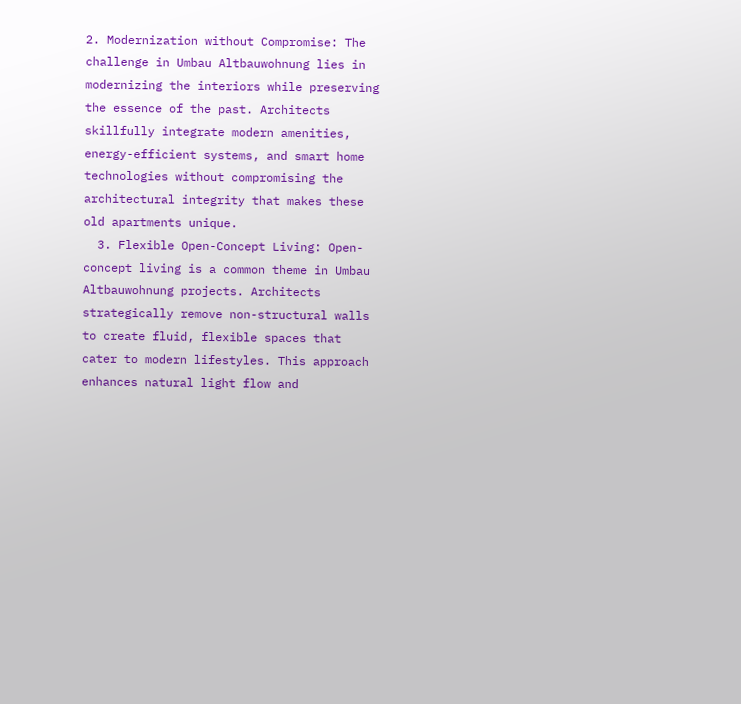2. Modernization without Compromise: The challenge in Umbau Altbauwohnung lies in modernizing the interiors while preserving the essence of the past. Architects skillfully integrate modern amenities, energy-efficient systems, and smart home technologies without compromising the architectural integrity that makes these old apartments unique.
  3. Flexible Open-Concept Living: Open-concept living is a common theme in Umbau Altbauwohnung projects. Architects strategically remove non-structural walls to create fluid, flexible spaces that cater to modern lifestyles. This approach enhances natural light flow and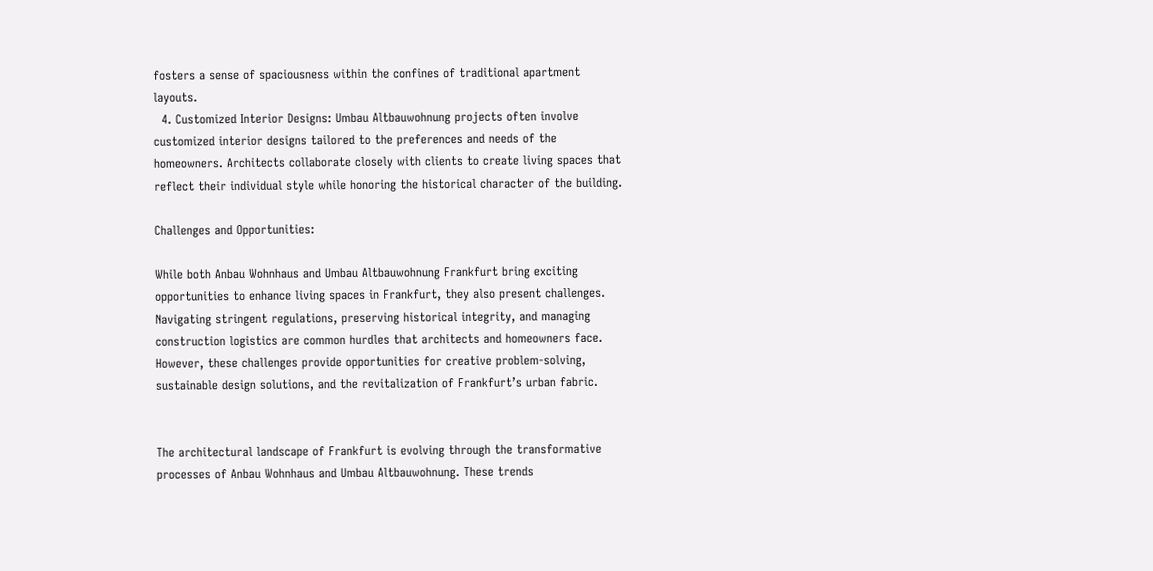fosters a sense of spaciousness within the confines of traditional apartment layouts.
  4. Customized Interior Designs: Umbau Altbauwohnung projects often involve customized interior designs tailored to the preferences and needs of the homeowners. Architects collaborate closely with clients to create living spaces that reflect their individual style while honoring the historical character of the building.

Challenges and Opportunities:

While both Anbau Wohnhaus and Umbau Altbauwohnung Frankfurt bring exciting opportunities to enhance living spaces in Frankfurt, they also present challenges. Navigating stringent regulations, preserving historical integrity, and managing construction logistics are common hurdles that architects and homeowners face. However, these challenges provide opportunities for creative problem-solving, sustainable design solutions, and the revitalization of Frankfurt’s urban fabric.


The architectural landscape of Frankfurt is evolving through the transformative processes of Anbau Wohnhaus and Umbau Altbauwohnung. These trends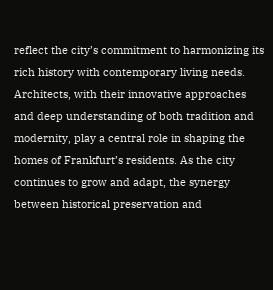reflect the city’s commitment to harmonizing its rich history with contemporary living needs. Architects, with their innovative approaches and deep understanding of both tradition and modernity, play a central role in shaping the homes of Frankfurt’s residents. As the city continues to grow and adapt, the synergy between historical preservation and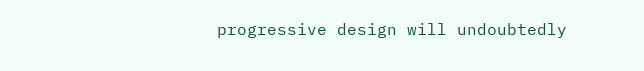progressive design will undoubtedly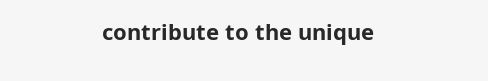contribute to the unique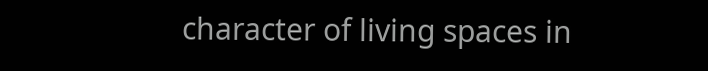character of living spaces in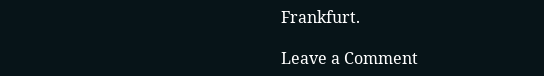Frankfurt.

Leave a Comment